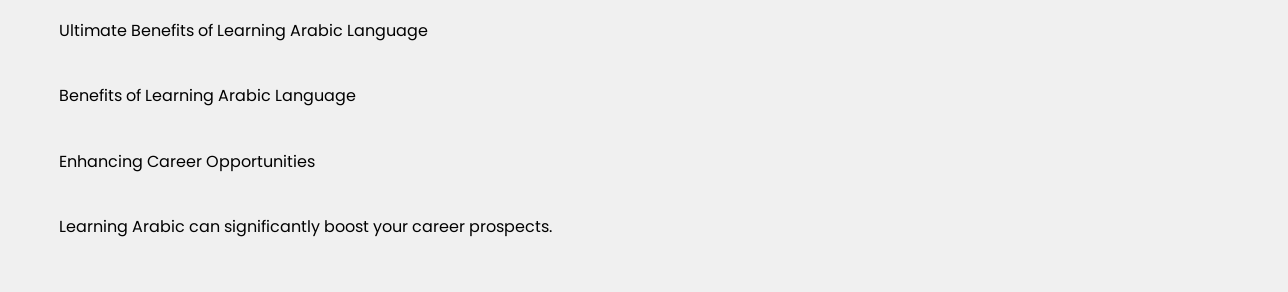Ultimate Benefits of Learning Arabic Language

Benefits of Learning Arabic Language

Enhancing Career Opportunities

Learning Arabic can significantly boost your career prospects.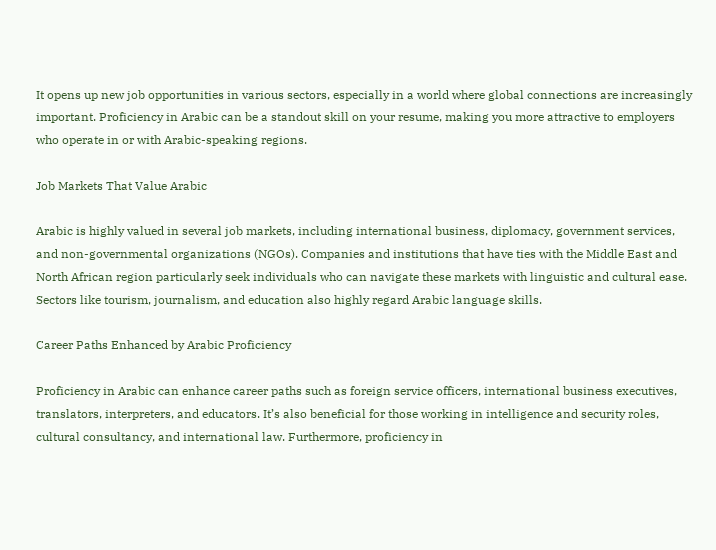It opens up new job opportunities in various sectors, especially in a world where global connections are increasingly important. Proficiency in Arabic can be a standout skill on your resume, making you more attractive to employers who operate in or with Arabic-speaking regions.

Job Markets That Value Arabic

Arabic is highly valued in several job markets, including international business, diplomacy, government services, and non-governmental organizations (NGOs). Companies and institutions that have ties with the Middle East and North African region particularly seek individuals who can navigate these markets with linguistic and cultural ease. Sectors like tourism, journalism, and education also highly regard Arabic language skills.

Career Paths Enhanced by Arabic Proficiency

Proficiency in Arabic can enhance career paths such as foreign service officers, international business executives, translators, interpreters, and educators. It’s also beneficial for those working in intelligence and security roles, cultural consultancy, and international law. Furthermore, proficiency in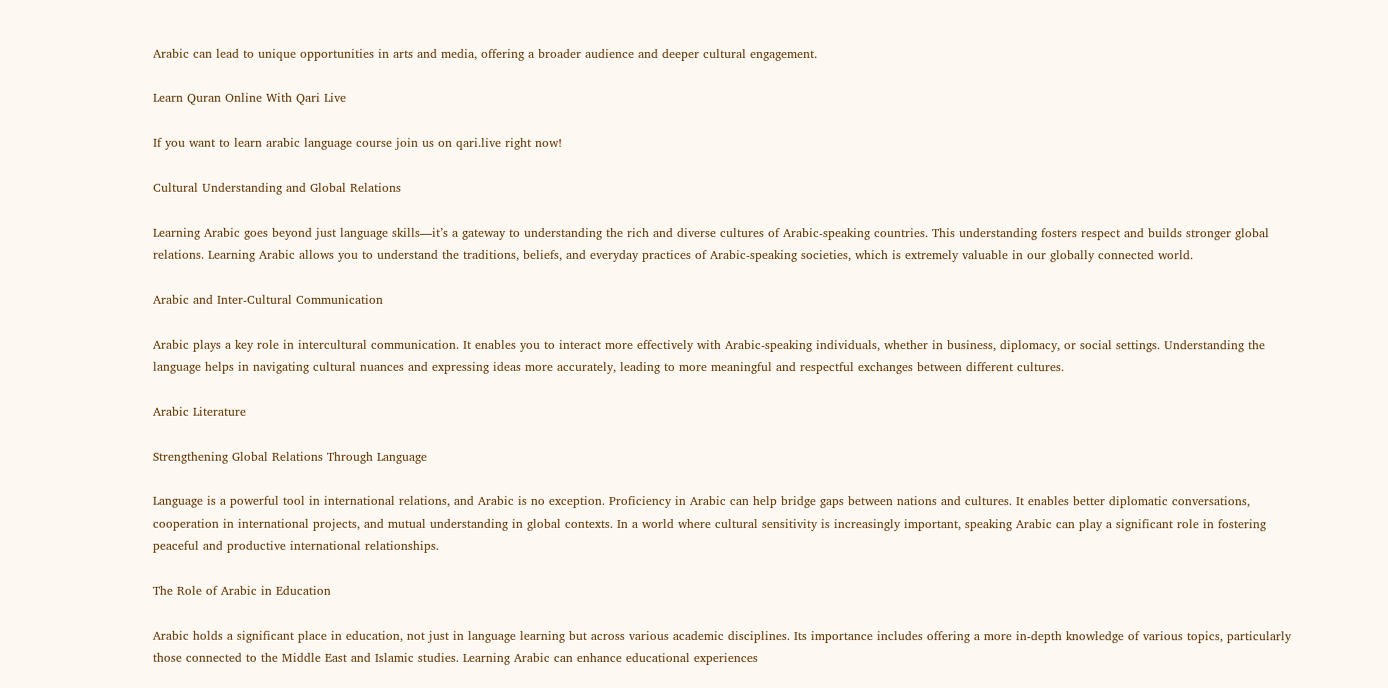Arabic can lead to unique opportunities in arts and media, offering a broader audience and deeper cultural engagement.

Learn Quran Online With Qari Live

If you want to learn arabic language course join us on qari.live right now!

Cultural Understanding and Global Relations

Learning Arabic goes beyond just language skills—it’s a gateway to understanding the rich and diverse cultures of Arabic-speaking countries. This understanding fosters respect and builds stronger global relations. Learning Arabic allows you to understand the traditions, beliefs, and everyday practices of Arabic-speaking societies, which is extremely valuable in our globally connected world.

Arabic and Inter-Cultural Communication

Arabic plays a key role in intercultural communication. It enables you to interact more effectively with Arabic-speaking individuals, whether in business, diplomacy, or social settings. Understanding the language helps in navigating cultural nuances and expressing ideas more accurately, leading to more meaningful and respectful exchanges between different cultures.

Arabic Literature

Strengthening Global Relations Through Language

Language is a powerful tool in international relations, and Arabic is no exception. Proficiency in Arabic can help bridge gaps between nations and cultures. It enables better diplomatic conversations, cooperation in international projects, and mutual understanding in global contexts. In a world where cultural sensitivity is increasingly important, speaking Arabic can play a significant role in fostering peaceful and productive international relationships.

The Role of Arabic in Education

Arabic holds a significant place in education, not just in language learning but across various academic disciplines. Its importance includes offering a more in-depth knowledge of various topics, particularly those connected to the Middle East and Islamic studies. Learning Arabic can enhance educational experiences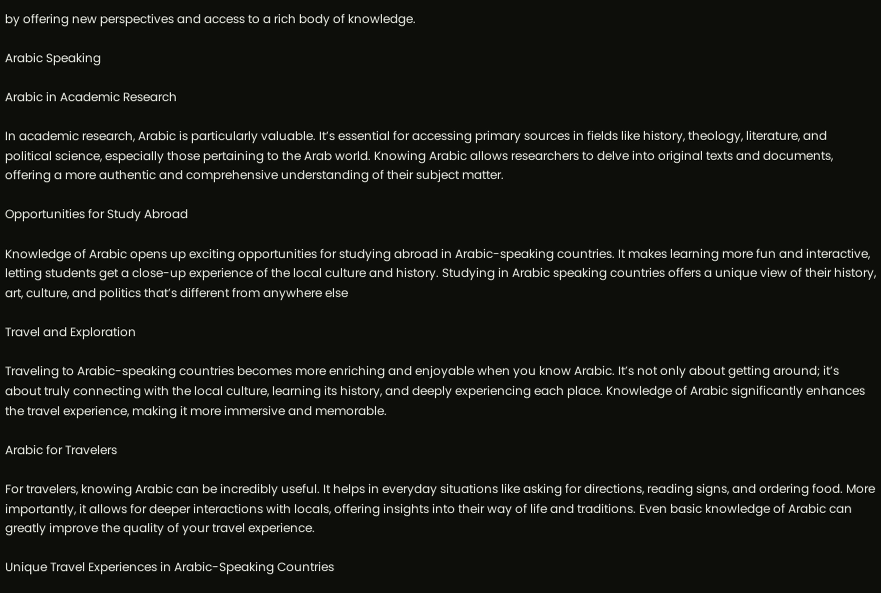by offering new perspectives and access to a rich body of knowledge.

Arabic Speaking

Arabic in Academic Research

In academic research, Arabic is particularly valuable. It’s essential for accessing primary sources in fields like history, theology, literature, and political science, especially those pertaining to the Arab world. Knowing Arabic allows researchers to delve into original texts and documents, offering a more authentic and comprehensive understanding of their subject matter.

Opportunities for Study Abroad

Knowledge of Arabic opens up exciting opportunities for studying abroad in Arabic-speaking countries. It makes learning more fun and interactive, letting students get a close-up experience of the local culture and history. Studying in Arabic speaking countries offers a unique view of their history, art, culture, and politics that’s different from anywhere else

Travel and Exploration

Traveling to Arabic-speaking countries becomes more enriching and enjoyable when you know Arabic. It’s not only about getting around; it’s about truly connecting with the local culture, learning its history, and deeply experiencing each place. Knowledge of Arabic significantly enhances the travel experience, making it more immersive and memorable.

Arabic for Travelers

For travelers, knowing Arabic can be incredibly useful. It helps in everyday situations like asking for directions, reading signs, and ordering food. More importantly, it allows for deeper interactions with locals, offering insights into their way of life and traditions. Even basic knowledge of Arabic can greatly improve the quality of your travel experience.

Unique Travel Experiences in Arabic-Speaking Countries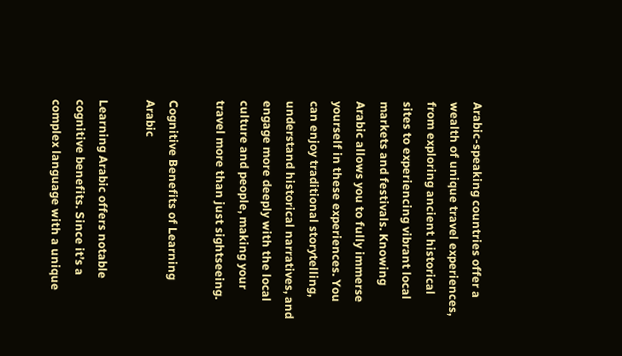Arabic-speaking countries offer a wealth of unique travel experiences, from exploring ancient historical sites to experiencing vibrant local markets and festivals. Knowing Arabic allows you to fully immerse yourself in these experiences. You can enjoy traditional storytelling, understand historical narratives, and engage more deeply with the local culture and people, making your travel more than just sightseeing.

Cognitive Benefits of Learning Arabic

Learning Arabic offers notable cognitive benefits. Since it’s a complex language with a unique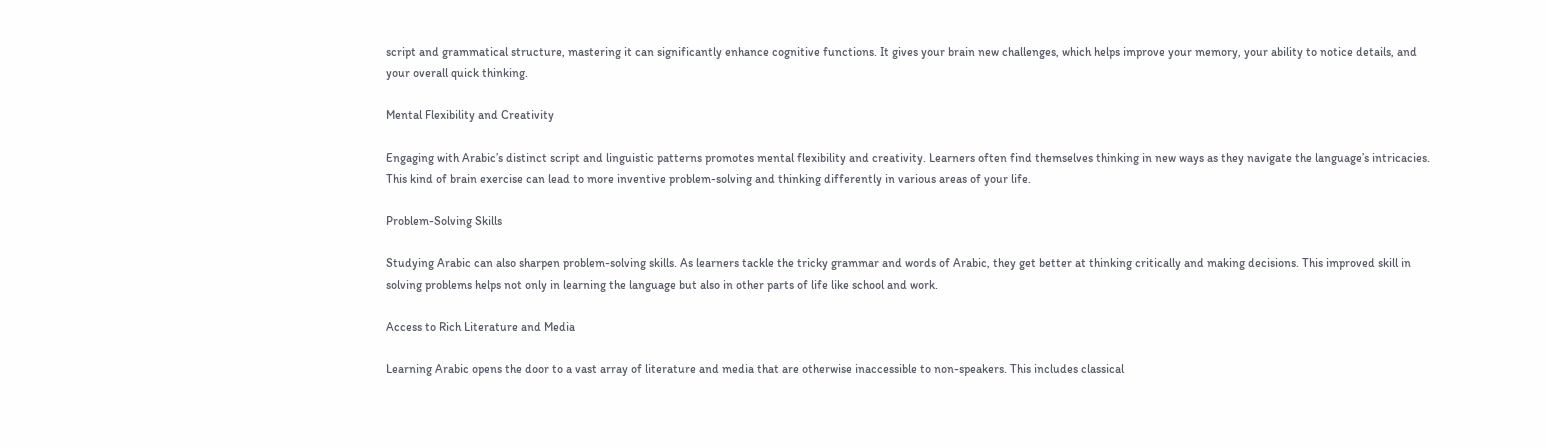script and grammatical structure, mastering it can significantly enhance cognitive functions. It gives your brain new challenges, which helps improve your memory, your ability to notice details, and your overall quick thinking.

Mental Flexibility and Creativity

Engaging with Arabic’s distinct script and linguistic patterns promotes mental flexibility and creativity. Learners often find themselves thinking in new ways as they navigate the language’s intricacies. This kind of brain exercise can lead to more inventive problem-solving and thinking differently in various areas of your life.

Problem-Solving Skills

Studying Arabic can also sharpen problem-solving skills. As learners tackle the tricky grammar and words of Arabic, they get better at thinking critically and making decisions. This improved skill in solving problems helps not only in learning the language but also in other parts of life like school and work.

Access to Rich Literature and Media

Learning Arabic opens the door to a vast array of literature and media that are otherwise inaccessible to non-speakers. This includes classical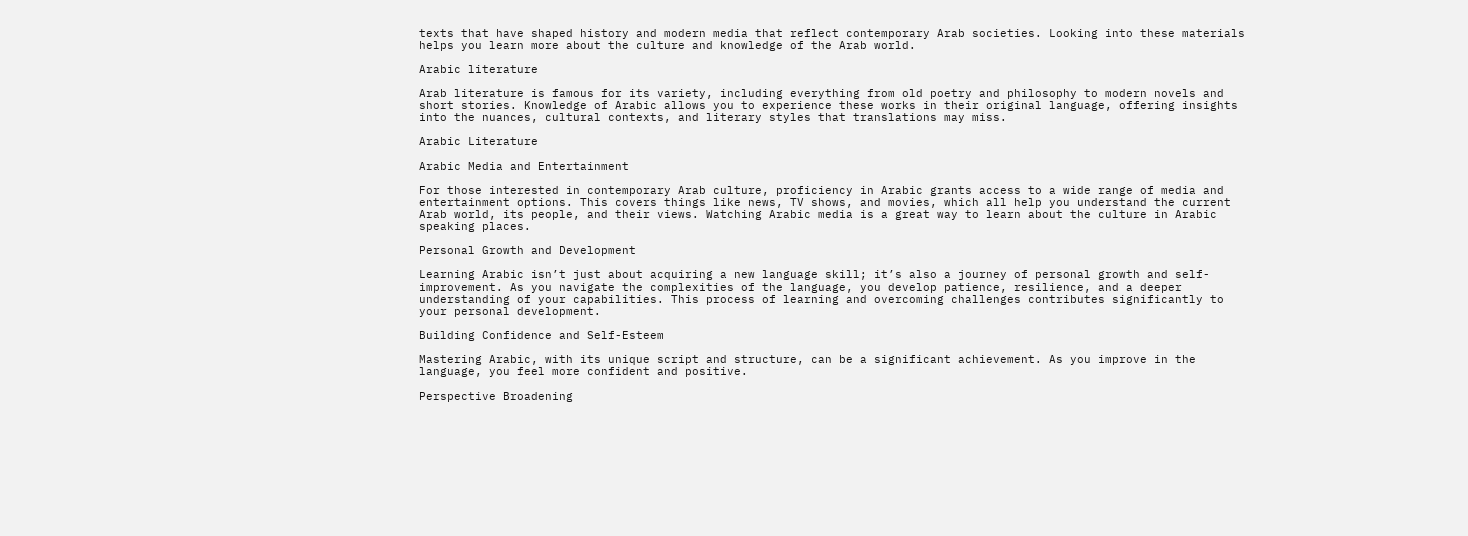texts that have shaped history and modern media that reflect contemporary Arab societies. Looking into these materials helps you learn more about the culture and knowledge of the Arab world.

Arabic literature

Arab literature is famous for its variety, including everything from old poetry and philosophy to modern novels and short stories. Knowledge of Arabic allows you to experience these works in their original language, offering insights into the nuances, cultural contexts, and literary styles that translations may miss.

Arabic Literature

Arabic Media and Entertainment

For those interested in contemporary Arab culture, proficiency in Arabic grants access to a wide range of media and entertainment options. This covers things like news, TV shows, and movies, which all help you understand the current Arab world, its people, and their views. Watching Arabic media is a great way to learn about the culture in Arabic speaking places.

Personal Growth and Development

Learning Arabic isn’t just about acquiring a new language skill; it’s also a journey of personal growth and self-improvement. As you navigate the complexities of the language, you develop patience, resilience, and a deeper understanding of your capabilities. This process of learning and overcoming challenges contributes significantly to your personal development.

Building Confidence and Self-Esteem

Mastering Arabic, with its unique script and structure, can be a significant achievement. As you improve in the language, you feel more confident and positive.

Perspective Broadening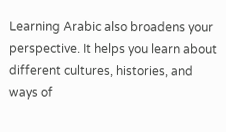Learning Arabic also broadens your perspective. It helps you learn about different cultures, histories, and ways of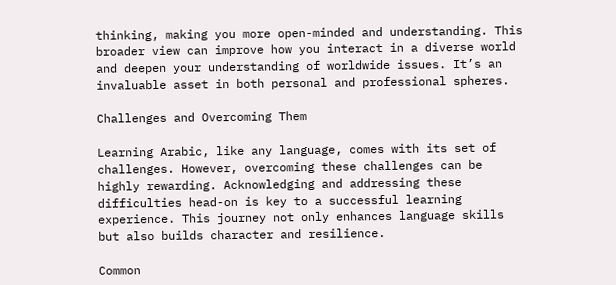thinking, making you more open-minded and understanding. This broader view can improve how you interact in a diverse world and deepen your understanding of worldwide issues. It’s an invaluable asset in both personal and professional spheres.

Challenges and Overcoming Them

Learning Arabic, like any language, comes with its set of challenges. However, overcoming these challenges can be highly rewarding. Acknowledging and addressing these difficulties head-on is key to a successful learning experience. This journey not only enhances language skills but also builds character and resilience.

Common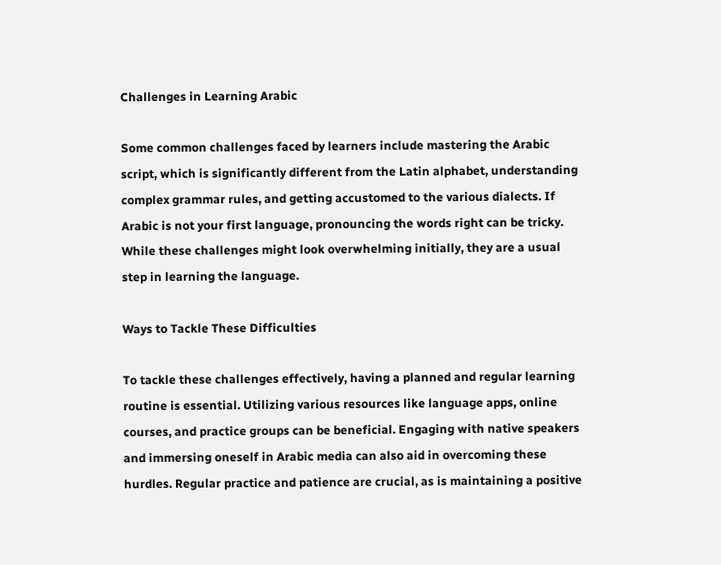Challenges in Learning Arabic

Some common challenges faced by learners include mastering the Arabic script, which is significantly different from the Latin alphabet, understanding complex grammar rules, and getting accustomed to the various dialects. If Arabic is not your first language, pronouncing the words right can be tricky. While these challenges might look overwhelming initially, they are a usual step in learning the language.

Ways to Tackle These Difficulties

To tackle these challenges effectively, having a planned and regular learning routine is essential. Utilizing various resources like language apps, online courses, and practice groups can be beneficial. Engaging with native speakers and immersing oneself in Arabic media can also aid in overcoming these hurdles. Regular practice and patience are crucial, as is maintaining a positive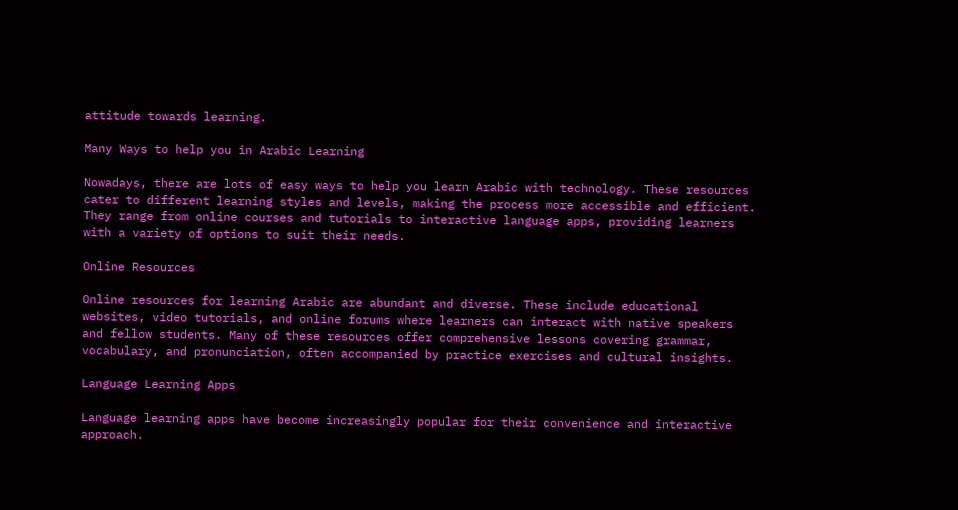attitude towards learning.

Many Ways to help you in Arabic Learning

Nowadays, there are lots of easy ways to help you learn Arabic with technology. These resources cater to different learning styles and levels, making the process more accessible and efficient. They range from online courses and tutorials to interactive language apps, providing learners with a variety of options to suit their needs.

Online Resources

Online resources for learning Arabic are abundant and diverse. These include educational websites, video tutorials, and online forums where learners can interact with native speakers and fellow students. Many of these resources offer comprehensive lessons covering grammar, vocabulary, and pronunciation, often accompanied by practice exercises and cultural insights.

Language Learning Apps

Language learning apps have become increasingly popular for their convenience and interactive approach.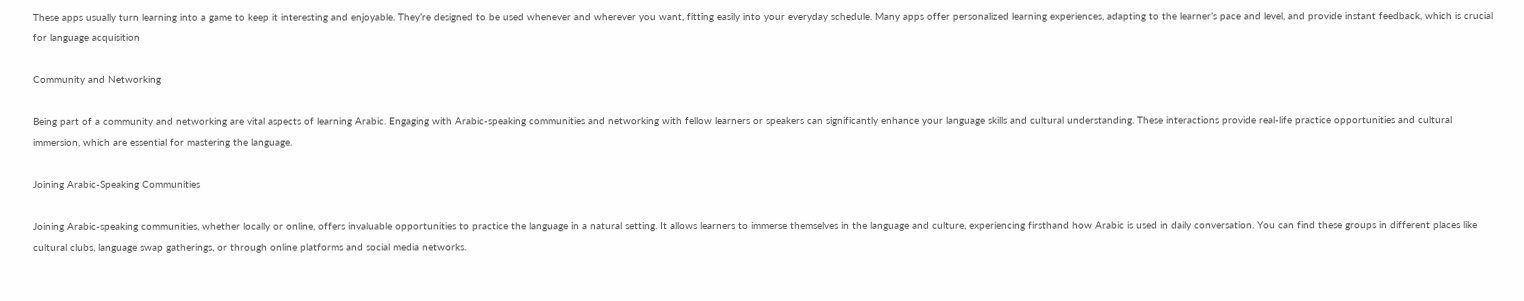These apps usually turn learning into a game to keep it interesting and enjoyable. They’re designed to be used whenever and wherever you want, fitting easily into your everyday schedule. Many apps offer personalized learning experiences, adapting to the learner’s pace and level, and provide instant feedback, which is crucial for language acquisition

Community and Networking

Being part of a community and networking are vital aspects of learning Arabic. Engaging with Arabic-speaking communities and networking with fellow learners or speakers can significantly enhance your language skills and cultural understanding. These interactions provide real-life practice opportunities and cultural immersion, which are essential for mastering the language.

Joining Arabic-Speaking Communities

Joining Arabic-speaking communities, whether locally or online, offers invaluable opportunities to practice the language in a natural setting. It allows learners to immerse themselves in the language and culture, experiencing firsthand how Arabic is used in daily conversation. You can find these groups in different places like cultural clubs, language swap gatherings, or through online platforms and social media networks.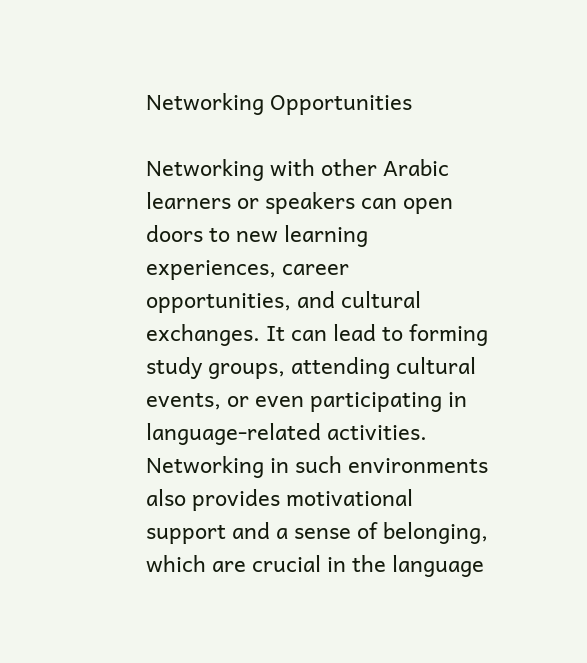Networking Opportunities

Networking with other Arabic learners or speakers can open doors to new learning experiences, career opportunities, and cultural exchanges. It can lead to forming study groups, attending cultural events, or even participating in language-related activities. Networking in such environments also provides motivational support and a sense of belonging, which are crucial in the language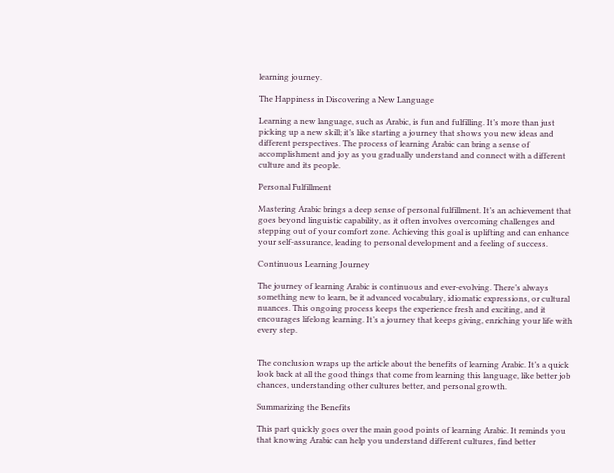learning journey.

The Happiness in Discovering a New Language

Learning a new language, such as Arabic, is fun and fulfilling. It’s more than just picking up a new skill; it’s like starting a journey that shows you new ideas and different perspectives. The process of learning Arabic can bring a sense of accomplishment and joy as you gradually understand and connect with a different culture and its people.

Personal Fulfillment

Mastering Arabic brings a deep sense of personal fulfillment. It’s an achievement that goes beyond linguistic capability, as it often involves overcoming challenges and stepping out of your comfort zone. Achieving this goal is uplifting and can enhance your self-assurance, leading to personal development and a feeling of success.

Continuous Learning Journey

The journey of learning Arabic is continuous and ever-evolving. There’s always something new to learn, be it advanced vocabulary, idiomatic expressions, or cultural nuances. This ongoing process keeps the experience fresh and exciting, and it encourages lifelong learning. It’s a journey that keeps giving, enriching your life with every step.


The conclusion wraps up the article about the benefits of learning Arabic. It’s a quick look back at all the good things that come from learning this language, like better job chances, understanding other cultures better, and personal growth.

Summarizing the Benefits

This part quickly goes over the main good points of learning Arabic. It reminds you that knowing Arabic can help you understand different cultures, find better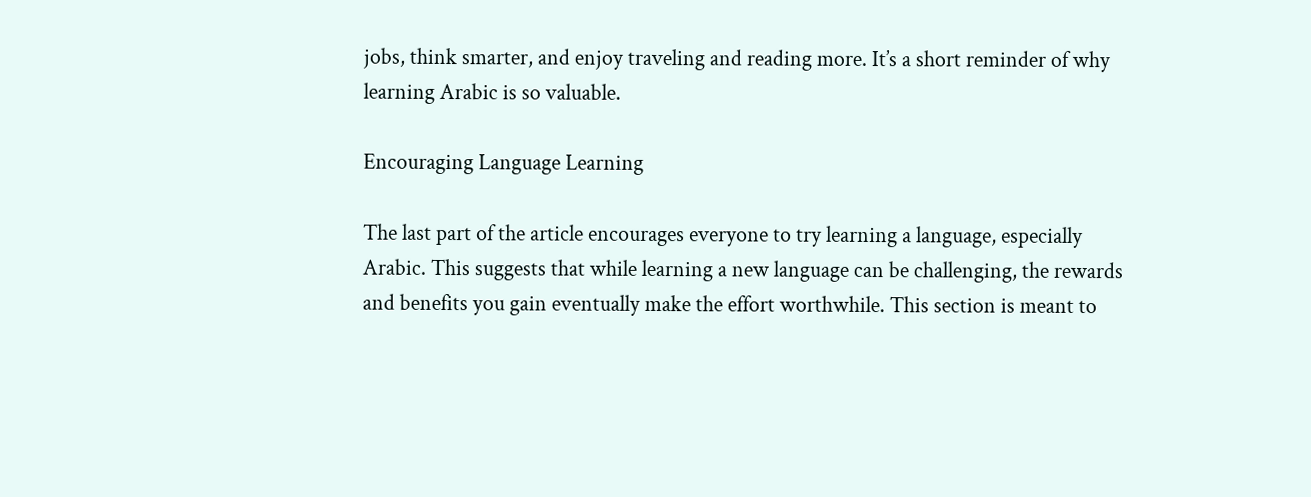jobs, think smarter, and enjoy traveling and reading more. It’s a short reminder of why learning Arabic is so valuable.

Encouraging Language Learning

The last part of the article encourages everyone to try learning a language, especially Arabic. This suggests that while learning a new language can be challenging, the rewards and benefits you gain eventually make the effort worthwhile. This section is meant to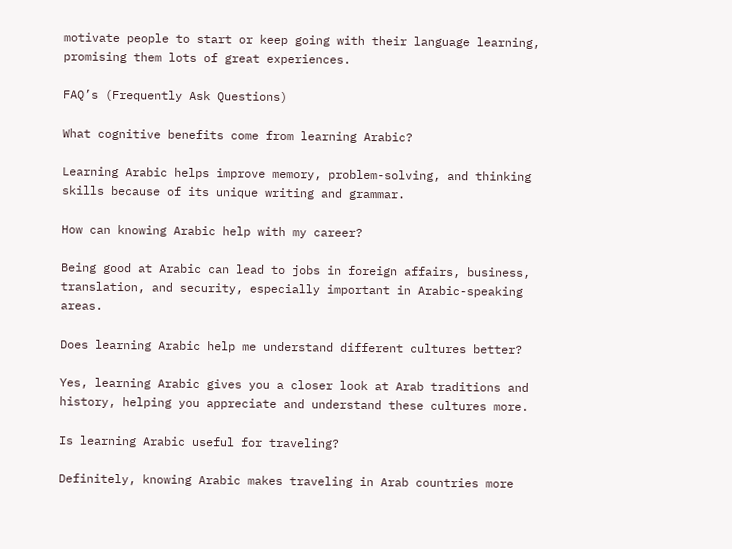motivate people to start or keep going with their language learning, promising them lots of great experiences.

FAQ’s (Frequently Ask Questions)

What cognitive benefits come from learning Arabic?

Learning Arabic helps improve memory, problem-solving, and thinking skills because of its unique writing and grammar.

How can knowing Arabic help with my career?

Being good at Arabic can lead to jobs in foreign affairs, business, translation, and security, especially important in Arabic-speaking areas.

Does learning Arabic help me understand different cultures better?

Yes, learning Arabic gives you a closer look at Arab traditions and history, helping you appreciate and understand these cultures more.

Is learning Arabic useful for traveling?

Definitely, knowing Arabic makes traveling in Arab countries more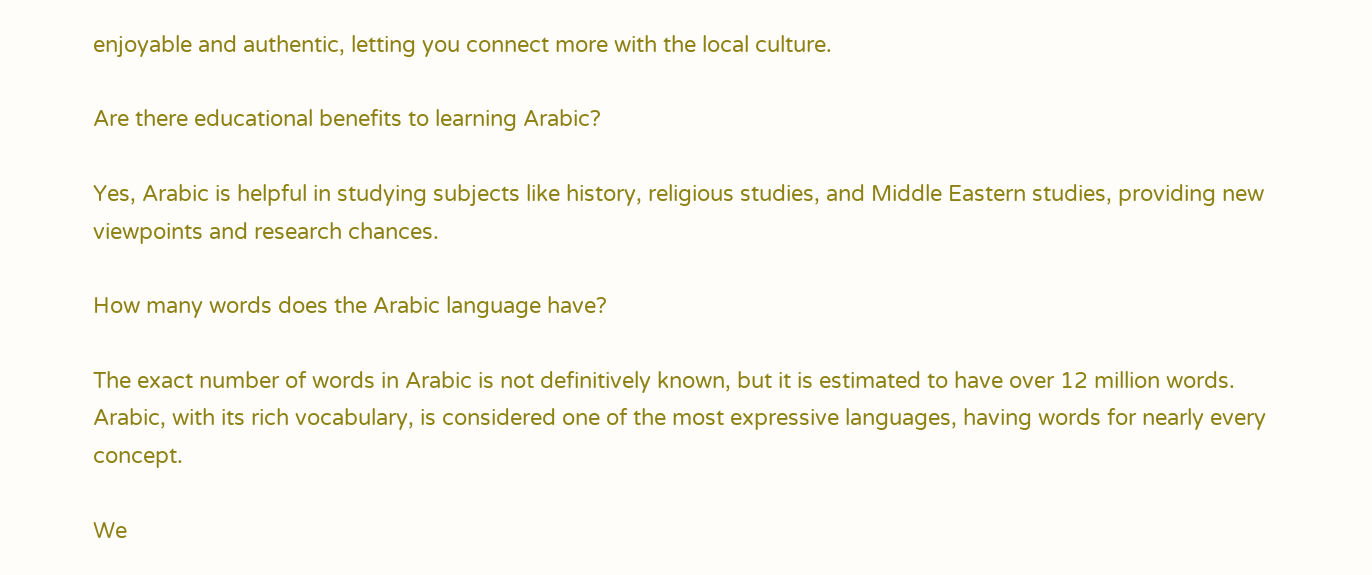enjoyable and authentic, letting you connect more with the local culture.

Are there educational benefits to learning Arabic?

Yes, Arabic is helpful in studying subjects like history, religious studies, and Middle Eastern studies, providing new viewpoints and research chances.

How many words does the Arabic language have?

The exact number of words in Arabic is not definitively known, but it is estimated to have over 12 million words. Arabic, with its rich vocabulary, is considered one of the most expressive languages, having words for nearly every concept.

We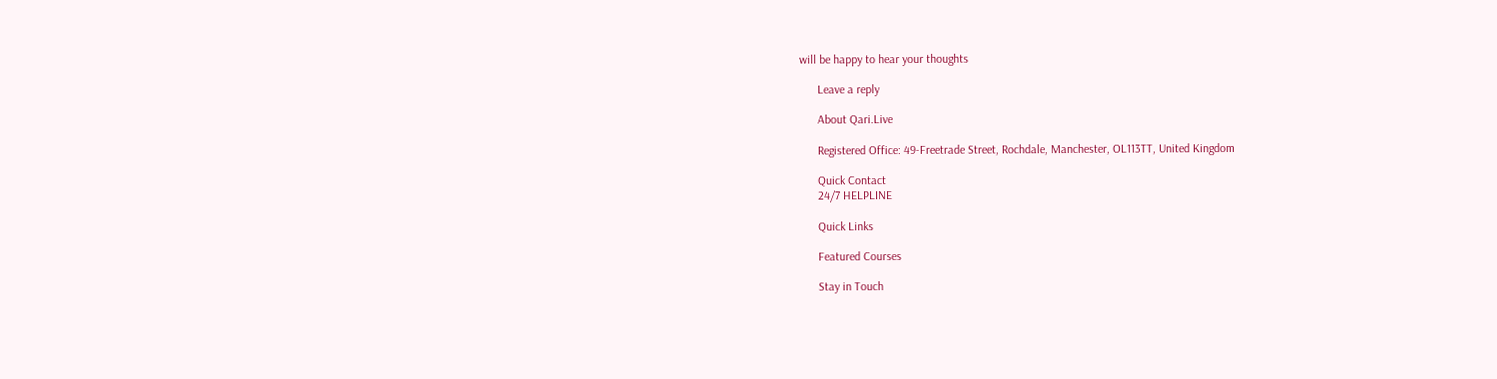will be happy to hear your thoughts

      Leave a reply

      About Qari.Live

      Registered Office: 49-Freetrade Street, Rochdale, Manchester, OL113TT, United Kingdom

      Quick Contact
      24/7 HELPLINE

      Quick Links

      Featured Courses

      Stay in Touch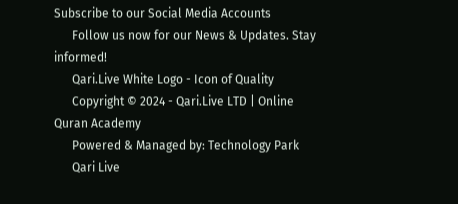Subscribe to our Social Media Accounts
      Follow us now for our News & Updates. Stay informed!
      Qari.Live White Logo - Icon of Quality
      Copyright © 2024 - Qari.Live LTD | Online Quran Academy
      Powered & Managed by: Technology Park
      Qari Live